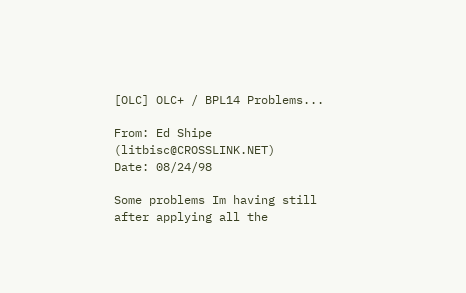[OLC] OLC+ / BPL14 Problems...

From: Ed Shipe (litbisc@CROSSLINK.NET)
Date: 08/24/98

Some problems Im having still after applying all the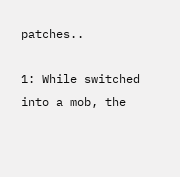patches..

1: While switched into a mob, the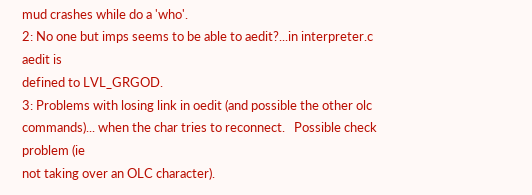mud crashes while do a 'who'.
2: No one but imps seems to be able to aedit?...in interpreter.c aedit is
defined to LVL_GRGOD.
3: Problems with losing link in oedit (and possible the other olc
commands)... when the char tries to reconnect.   Possible check problem (ie
not taking over an OLC character).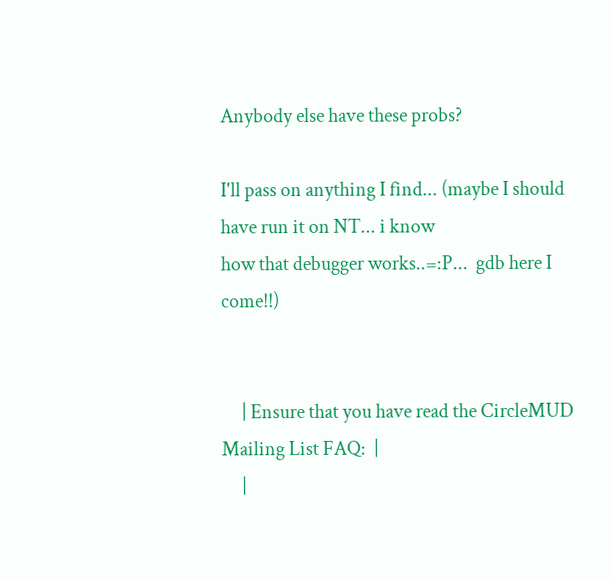Anybody else have these probs?

I'll pass on anything I find... (maybe I should have run it on NT... i know
how that debugger works..=:P...  gdb here I come!!)


     | Ensure that you have read the CircleMUD Mailing List FAQ:  |
     |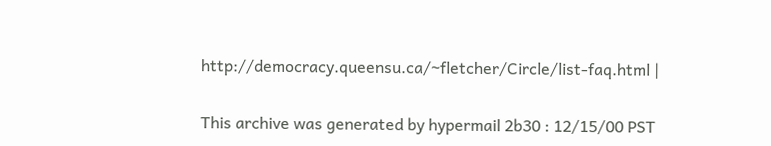http://democracy.queensu.ca/~fletcher/Circle/list-faq.html |

This archive was generated by hypermail 2b30 : 12/15/00 PST